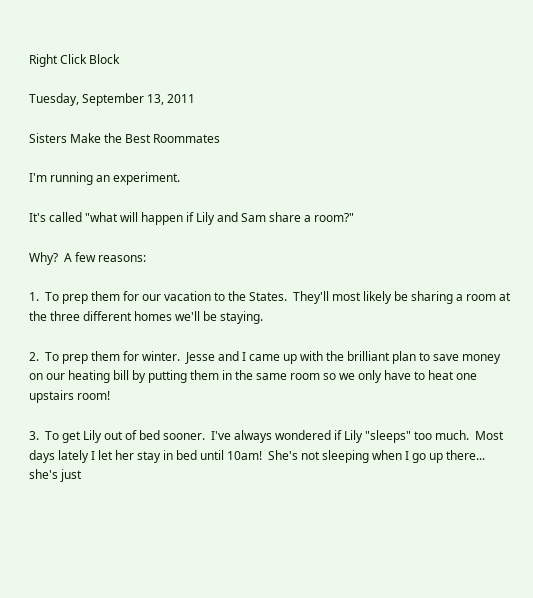Right Click Block

Tuesday, September 13, 2011

Sisters Make the Best Roommates

I'm running an experiment.

It's called "what will happen if Lily and Sam share a room?"

Why?  A few reasons:

1.  To prep them for our vacation to the States.  They'll most likely be sharing a room at the three different homes we'll be staying.

2.  To prep them for winter.  Jesse and I came up with the brilliant plan to save money on our heating bill by putting them in the same room so we only have to heat one upstairs room!

3.  To get Lily out of bed sooner.  I've always wondered if Lily "sleeps" too much.  Most days lately I let her stay in bed until 10am!  She's not sleeping when I go up there... she's just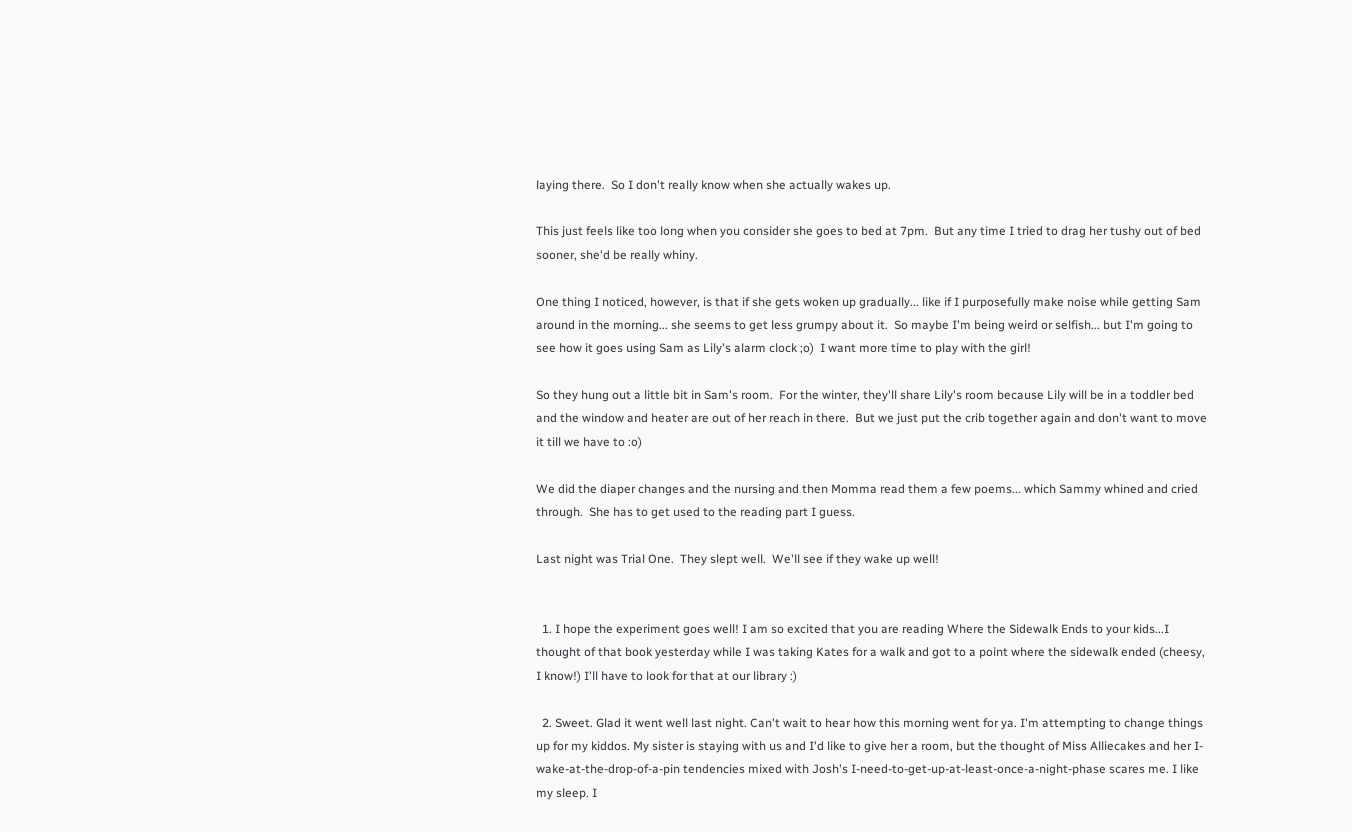laying there.  So I don't really know when she actually wakes up.

This just feels like too long when you consider she goes to bed at 7pm.  But any time I tried to drag her tushy out of bed sooner, she'd be really whiny.

One thing I noticed, however, is that if she gets woken up gradually... like if I purposefully make noise while getting Sam around in the morning... she seems to get less grumpy about it.  So maybe I'm being weird or selfish... but I'm going to see how it goes using Sam as Lily's alarm clock ;o)  I want more time to play with the girl!

So they hung out a little bit in Sam's room.  For the winter, they'll share Lily's room because Lily will be in a toddler bed and the window and heater are out of her reach in there.  But we just put the crib together again and don't want to move it till we have to :o)

We did the diaper changes and the nursing and then Momma read them a few poems... which Sammy whined and cried through.  She has to get used to the reading part I guess.

Last night was Trial One.  They slept well.  We'll see if they wake up well!


  1. I hope the experiment goes well! I am so excited that you are reading Where the Sidewalk Ends to your kids...I thought of that book yesterday while I was taking Kates for a walk and got to a point where the sidewalk ended (cheesy, I know!) I'll have to look for that at our library :)

  2. Sweet. Glad it went well last night. Can't wait to hear how this morning went for ya. I'm attempting to change things up for my kiddos. My sister is staying with us and I'd like to give her a room, but the thought of Miss Alliecakes and her I-wake-at-the-drop-of-a-pin tendencies mixed with Josh's I-need-to-get-up-at-least-once-a-night-phase scares me. I like my sleep. I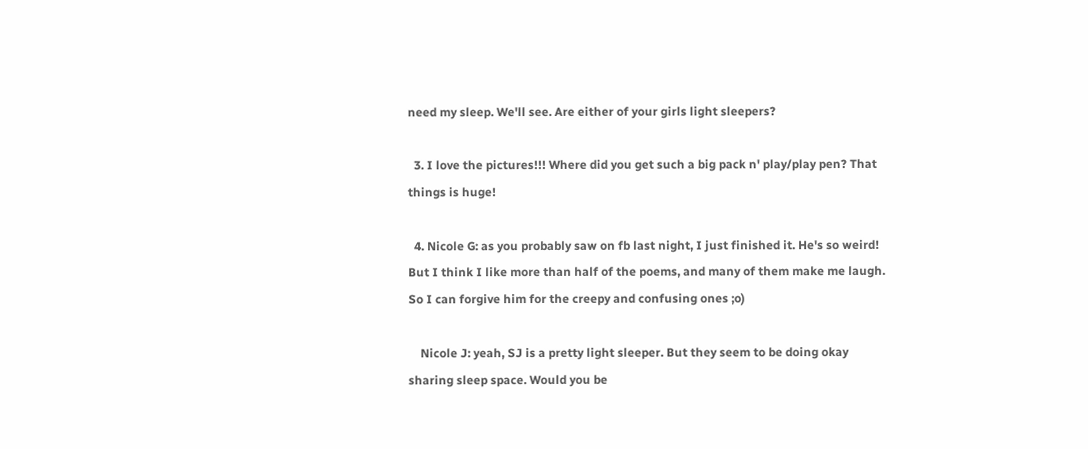need my sleep. We'll see. Are either of your girls light sleepers?

  3. I love the pictures!!! Where did you get such a big pack n' play/play pen? That things is huge!

  4. Nicole G: as you probably saw on fb last night, I just finished it. He's so weird! But I think I like more than half of the poems, and many of them make me laugh. So I can forgive him for the creepy and confusing ones ;o)

    Nicole J: yeah, SJ is a pretty light sleeper. But they seem to be doing okay sharing sleep space. Would you be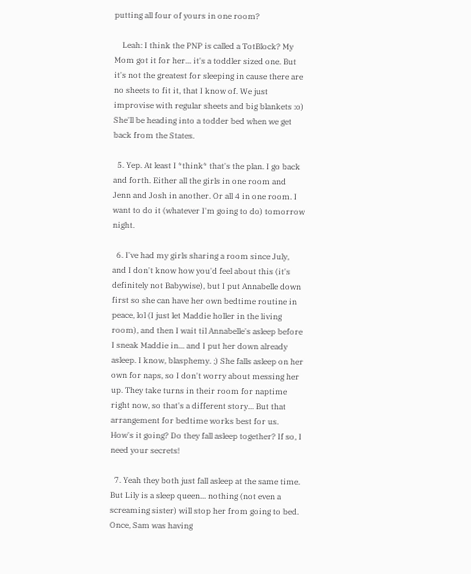putting all four of yours in one room?

    Leah: I think the PNP is called a TotBlock? My Mom got it for her... it's a toddler sized one. But it's not the greatest for sleeping in cause there are no sheets to fit it, that I know of. We just improvise with regular sheets and big blankets :o) She'll be heading into a todder bed when we get back from the States.

  5. Yep. At least I *think* that's the plan. I go back and forth. Either all the girls in one room and Jenn and Josh in another. Or all 4 in one room. I want to do it (whatever I'm going to do) tomorrow night.

  6. I've had my girls sharing a room since July, and I don't know how you'd feel about this (it's definitely not Babywise), but I put Annabelle down first so she can have her own bedtime routine in peace, lol (I just let Maddie holler in the living room), and then I wait til Annabelle's asleep before I sneak Maddie in... and I put her down already asleep. I know, blasphemy. ;) She falls asleep on her own for naps, so I don't worry about messing her up. They take turns in their room for naptime right now, so that's a different story... But that arrangement for bedtime works best for us. How's it going? Do they fall asleep together? If so, I need your secrets!

  7. Yeah they both just fall asleep at the same time. But Lily is a sleep queen... nothing (not even a screaming sister) will stop her from going to bed. Once, Sam was having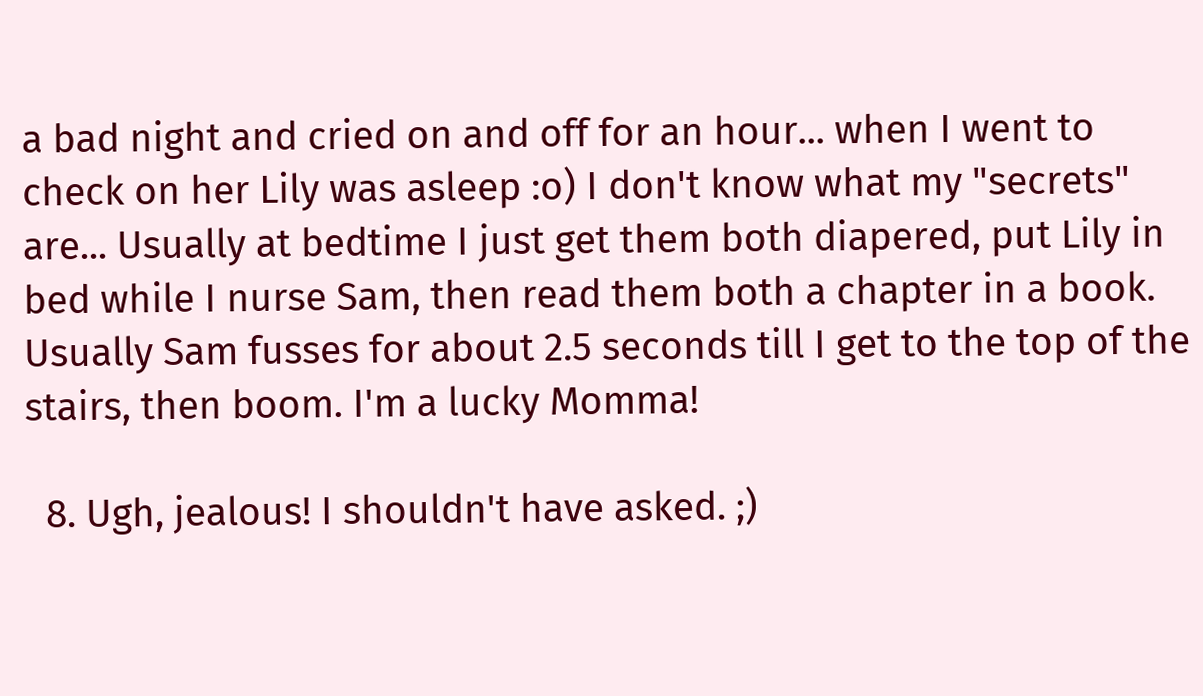a bad night and cried on and off for an hour... when I went to check on her Lily was asleep :o) I don't know what my "secrets" are... Usually at bedtime I just get them both diapered, put Lily in bed while I nurse Sam, then read them both a chapter in a book. Usually Sam fusses for about 2.5 seconds till I get to the top of the stairs, then boom. I'm a lucky Momma!

  8. Ugh, jealous! I shouldn't have asked. ;)